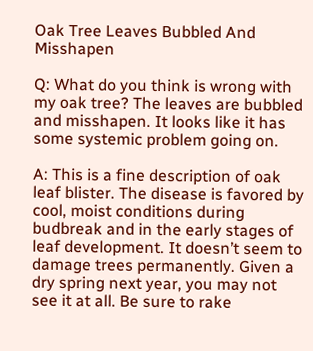Oak Tree Leaves Bubbled And Misshapen

Q: What do you think is wrong with my oak tree? The leaves are bubbled and misshapen. It looks like it has some systemic problem going on.

A: This is a fine description of oak leaf blister. The disease is favored by cool, moist conditions during budbreak and in the early stages of leaf development. It doesn’t seem to damage trees permanently. Given a dry spring next year, you may not see it at all. Be sure to rake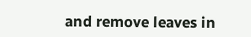and remove leaves in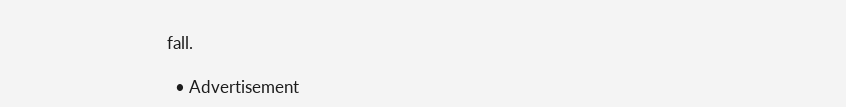fall.

  • Advertisement